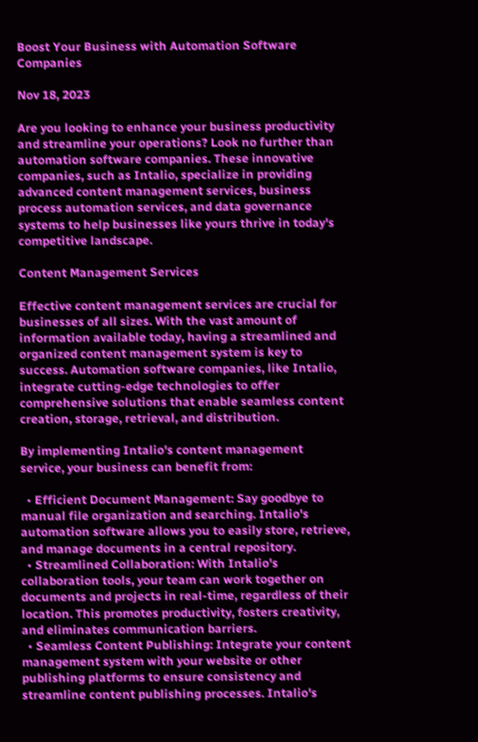Boost Your Business with Automation Software Companies

Nov 18, 2023

Are you looking to enhance your business productivity and streamline your operations? Look no further than automation software companies. These innovative companies, such as Intalio, specialize in providing advanced content management services, business process automation services, and data governance systems to help businesses like yours thrive in today's competitive landscape.

Content Management Services

Effective content management services are crucial for businesses of all sizes. With the vast amount of information available today, having a streamlined and organized content management system is key to success. Automation software companies, like Intalio, integrate cutting-edge technologies to offer comprehensive solutions that enable seamless content creation, storage, retrieval, and distribution.

By implementing Intalio's content management service, your business can benefit from:

  • Efficient Document Management: Say goodbye to manual file organization and searching. Intalio's automation software allows you to easily store, retrieve, and manage documents in a central repository.
  • Streamlined Collaboration: With Intalio's collaboration tools, your team can work together on documents and projects in real-time, regardless of their location. This promotes productivity, fosters creativity, and eliminates communication barriers.
  • Seamless Content Publishing: Integrate your content management system with your website or other publishing platforms to ensure consistency and streamline content publishing processes. Intalio's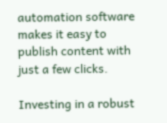automation software makes it easy to publish content with just a few clicks.

Investing in a robust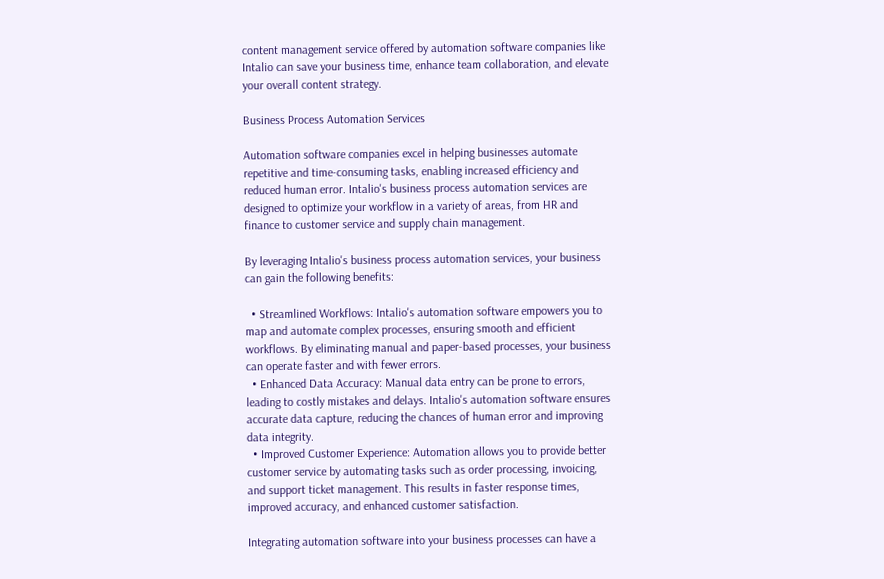content management service offered by automation software companies like Intalio can save your business time, enhance team collaboration, and elevate your overall content strategy.

Business Process Automation Services

Automation software companies excel in helping businesses automate repetitive and time-consuming tasks, enabling increased efficiency and reduced human error. Intalio's business process automation services are designed to optimize your workflow in a variety of areas, from HR and finance to customer service and supply chain management.

By leveraging Intalio's business process automation services, your business can gain the following benefits:

  • Streamlined Workflows: Intalio's automation software empowers you to map and automate complex processes, ensuring smooth and efficient workflows. By eliminating manual and paper-based processes, your business can operate faster and with fewer errors.
  • Enhanced Data Accuracy: Manual data entry can be prone to errors, leading to costly mistakes and delays. Intalio's automation software ensures accurate data capture, reducing the chances of human error and improving data integrity.
  • Improved Customer Experience: Automation allows you to provide better customer service by automating tasks such as order processing, invoicing, and support ticket management. This results in faster response times, improved accuracy, and enhanced customer satisfaction.

Integrating automation software into your business processes can have a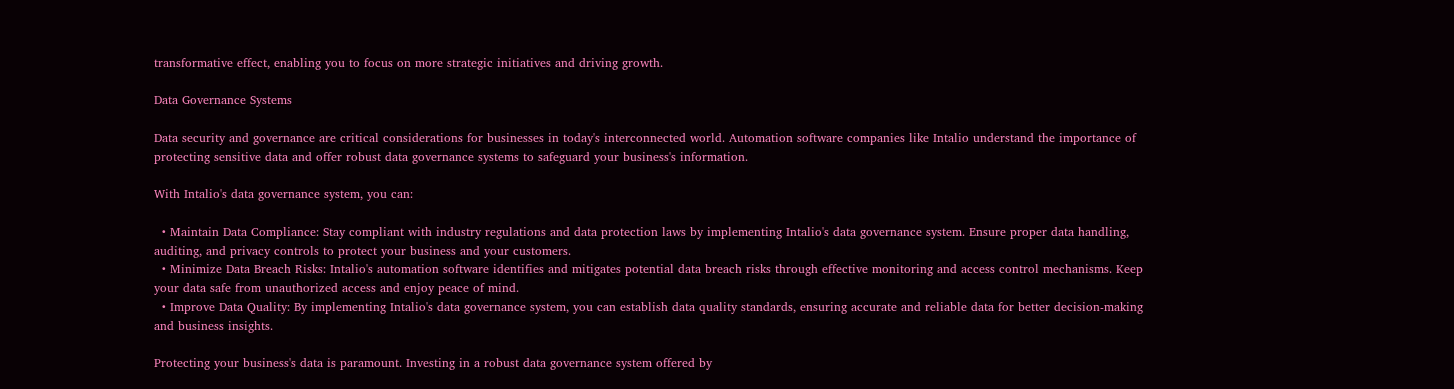transformative effect, enabling you to focus on more strategic initiatives and driving growth.

Data Governance Systems

Data security and governance are critical considerations for businesses in today's interconnected world. Automation software companies like Intalio understand the importance of protecting sensitive data and offer robust data governance systems to safeguard your business's information.

With Intalio's data governance system, you can:

  • Maintain Data Compliance: Stay compliant with industry regulations and data protection laws by implementing Intalio's data governance system. Ensure proper data handling, auditing, and privacy controls to protect your business and your customers.
  • Minimize Data Breach Risks: Intalio's automation software identifies and mitigates potential data breach risks through effective monitoring and access control mechanisms. Keep your data safe from unauthorized access and enjoy peace of mind.
  • Improve Data Quality: By implementing Intalio's data governance system, you can establish data quality standards, ensuring accurate and reliable data for better decision-making and business insights.

Protecting your business's data is paramount. Investing in a robust data governance system offered by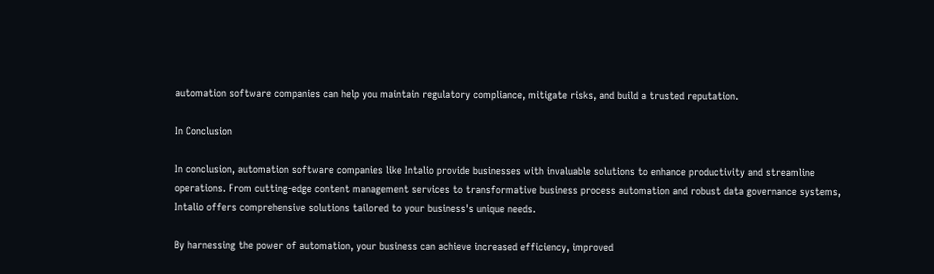automation software companies can help you maintain regulatory compliance, mitigate risks, and build a trusted reputation.

In Conclusion

In conclusion, automation software companies like Intalio provide businesses with invaluable solutions to enhance productivity and streamline operations. From cutting-edge content management services to transformative business process automation and robust data governance systems, Intalio offers comprehensive solutions tailored to your business's unique needs.

By harnessing the power of automation, your business can achieve increased efficiency, improved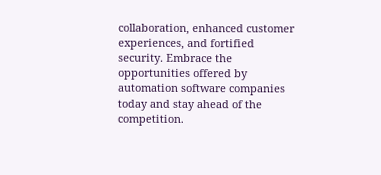collaboration, enhanced customer experiences, and fortified security. Embrace the opportunities offered by automation software companies today and stay ahead of the competition.